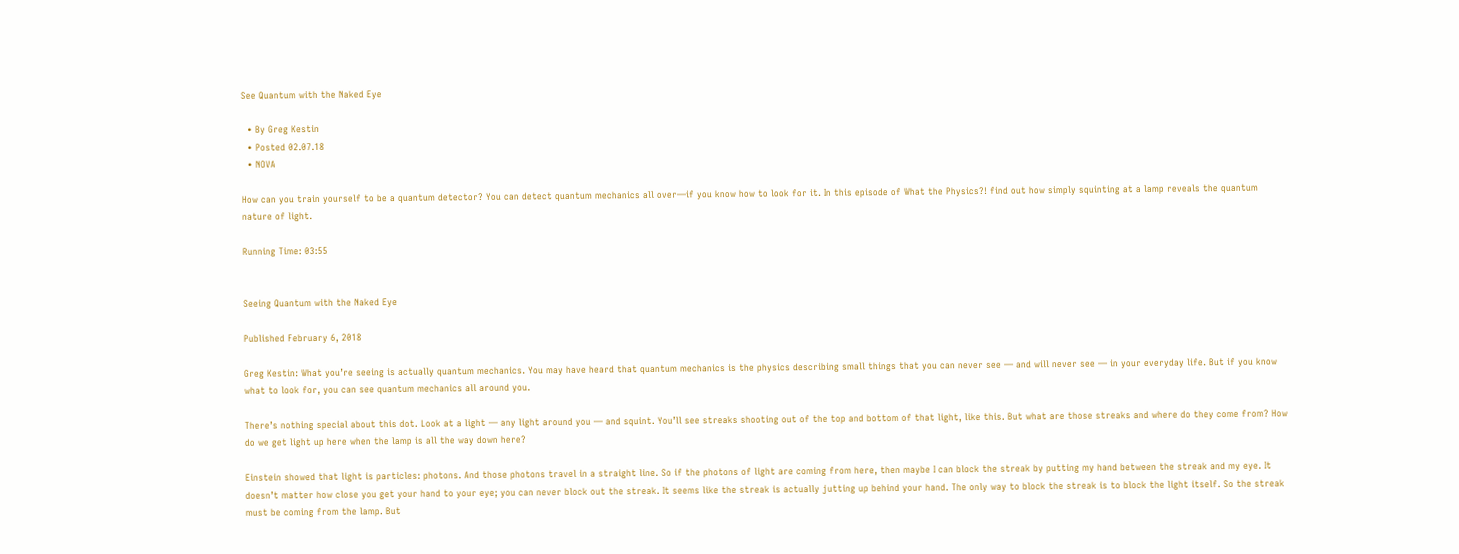See Quantum with the Naked Eye

  • By Greg Kestin
  • Posted 02.07.18
  • NOVA

How can you train yourself to be a quantum detector? You can detect quantum mechanics all over—if you know how to look for it. In this episode of What the Physics?! find out how simply squinting at a lamp reveals the quantum nature of light.

Running Time: 03:55


Seeing Quantum with the Naked Eye

Published February 6, 2018

Greg Kestin: What you’re seeing is actually quantum mechanics. You may have heard that quantum mechanics is the physics describing small things that you can never see — and will never see — in your everyday life. But if you know what to look for, you can see quantum mechanics all around you.

There’s nothing special about this dot. Look at a light — any light around you — and squint. You’ll see streaks shooting out of the top and bottom of that light, like this. But what are those streaks and where do they come from? How do we get light up here when the lamp is all the way down here?

Einstein showed that light is particles: photons. And those photons travel in a straight line. So if the photons of light are coming from here, then maybe I can block the streak by putting my hand between the streak and my eye. It doesn’t matter how close you get your hand to your eye; you can never block out the streak. It seems like the streak is actually jutting up behind your hand. The only way to block the streak is to block the light itself. So the streak must be coming from the lamp. But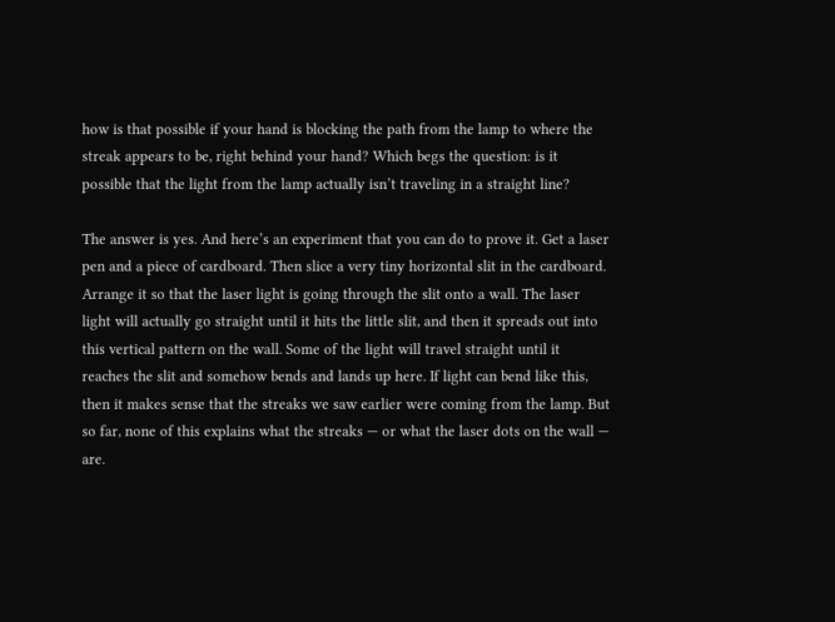how is that possible if your hand is blocking the path from the lamp to where the streak appears to be, right behind your hand? Which begs the question: is it possible that the light from the lamp actually isn’t traveling in a straight line?

The answer is yes. And here’s an experiment that you can do to prove it. Get a laser pen and a piece of cardboard. Then slice a very tiny horizontal slit in the cardboard. Arrange it so that the laser light is going through the slit onto a wall. The laser light will actually go straight until it hits the little slit, and then it spreads out into this vertical pattern on the wall. Some of the light will travel straight until it reaches the slit and somehow bends and lands up here. If light can bend like this, then it makes sense that the streaks we saw earlier were coming from the lamp. But so far, none of this explains what the streaks — or what the laser dots on the wall — are.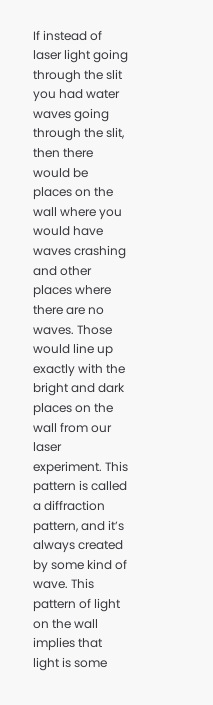If instead of laser light going through the slit you had water waves going through the slit, then there would be places on the wall where you would have waves crashing and other places where there are no waves. Those would line up exactly with the bright and dark places on the wall from our laser experiment. This pattern is called a diffraction pattern, and it’s always created by some kind of wave. This pattern of light on the wall implies that light is some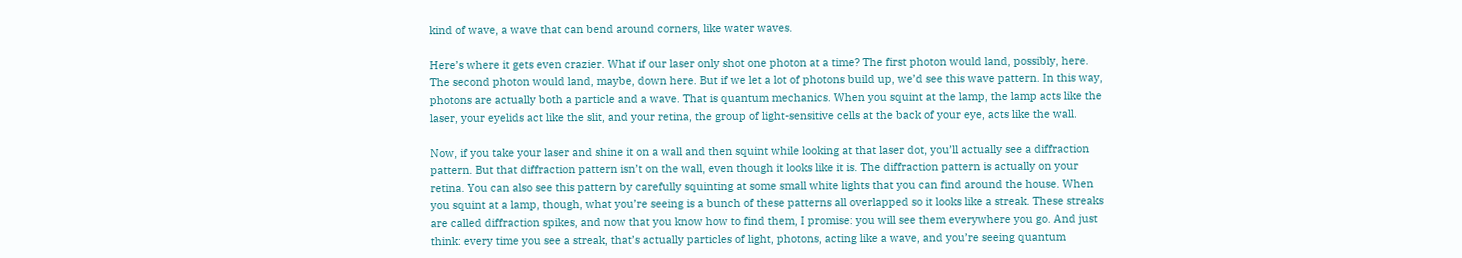kind of wave, a wave that can bend around corners, like water waves.

Here’s where it gets even crazier. What if our laser only shot one photon at a time? The first photon would land, possibly, here. The second photon would land, maybe, down here. But if we let a lot of photons build up, we’d see this wave pattern. In this way, photons are actually both a particle and a wave. That is quantum mechanics. When you squint at the lamp, the lamp acts like the laser, your eyelids act like the slit, and your retina, the group of light-sensitive cells at the back of your eye, acts like the wall.

Now, if you take your laser and shine it on a wall and then squint while looking at that laser dot, you’ll actually see a diffraction pattern. But that diffraction pattern isn’t on the wall, even though it looks like it is. The diffraction pattern is actually on your retina. You can also see this pattern by carefully squinting at some small white lights that you can find around the house. When you squint at a lamp, though, what you’re seeing is a bunch of these patterns all overlapped so it looks like a streak. These streaks are called diffraction spikes, and now that you know how to find them, I promise: you will see them everywhere you go. And just think: every time you see a streak, that’s actually particles of light, photons, acting like a wave, and you’re seeing quantum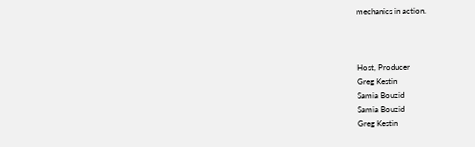mechanics in action.



Host, Producer
Greg Kestin
Samia Bouzid
Samia Bouzid
Greg Kestin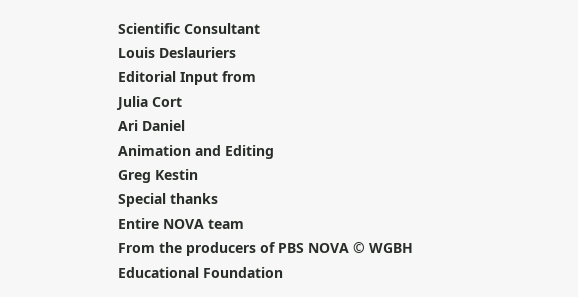Scientific Consultant
Louis Deslauriers
Editorial Input from
Julia Cort
Ari Daniel
Animation and Editing
Greg Kestin
Special thanks
Entire NOVA team
From the producers of PBS NOVA © WGBH Educational Foundation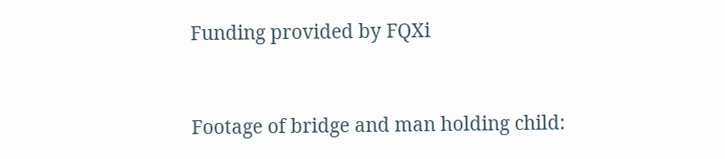Funding provided by FQXi


Footage of bridge and man holding child: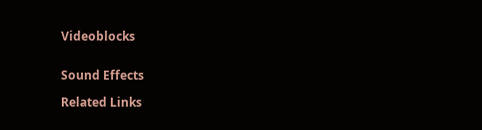Videoblocks


Sound Effects

Related Links